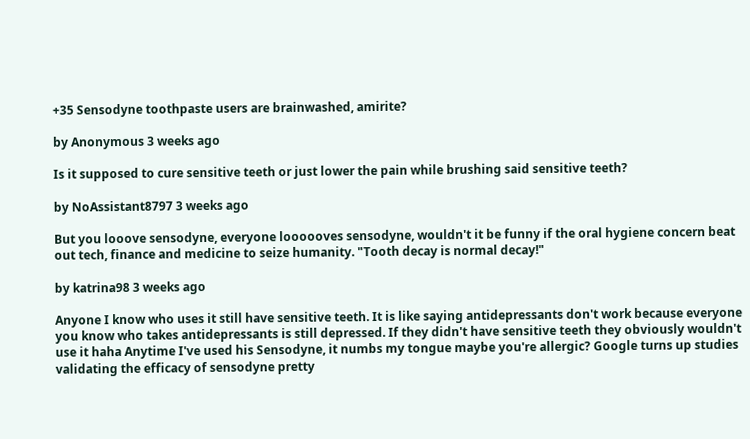+35 Sensodyne toothpaste users are brainwashed, amirite?

by Anonymous 3 weeks ago

Is it supposed to cure sensitive teeth or just lower the pain while brushing said sensitive teeth?

by NoAssistant8797 3 weeks ago

But you looove sensodyne, everyone loooooves sensodyne, wouldn't it be funny if the oral hygiene concern beat out tech, finance and medicine to seize humanity. "Tooth decay is normal decay!"

by katrina98 3 weeks ago

Anyone I know who uses it still have sensitive teeth. It is like saying antidepressants don't work because everyone you know who takes antidepressants is still depressed. If they didn't have sensitive teeth they obviously wouldn't use it haha Anytime I've used his Sensodyne, it numbs my tongue maybe you're allergic? Google turns up studies validating the efficacy of sensodyne pretty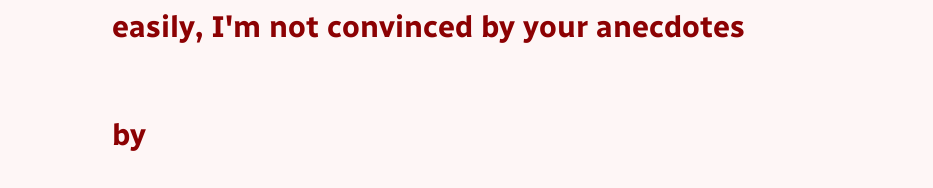easily, I'm not convinced by your anecdotes

by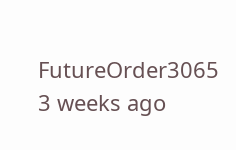FutureOrder3065 3 weeks ago